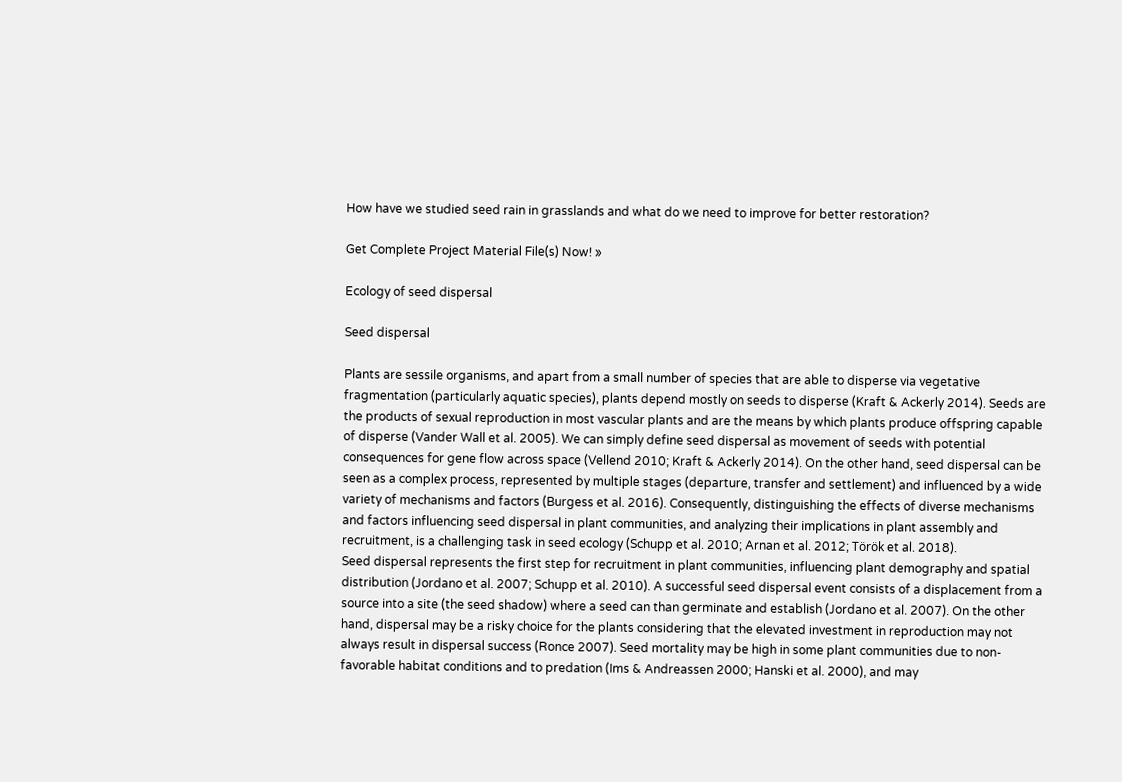How have we studied seed rain in grasslands and what do we need to improve for better restoration?

Get Complete Project Material File(s) Now! »

Ecology of seed dispersal

Seed dispersal

Plants are sessile organisms, and apart from a small number of species that are able to disperse via vegetative fragmentation (particularly aquatic species), plants depend mostly on seeds to disperse (Kraft & Ackerly 2014). Seeds are the products of sexual reproduction in most vascular plants and are the means by which plants produce offspring capable of disperse (Vander Wall et al. 2005). We can simply define seed dispersal as movement of seeds with potential consequences for gene flow across space (Vellend 2010; Kraft & Ackerly 2014). On the other hand, seed dispersal can be seen as a complex process, represented by multiple stages (departure, transfer and settlement) and influenced by a wide variety of mechanisms and factors (Burgess et al. 2016). Consequently, distinguishing the effects of diverse mechanisms and factors influencing seed dispersal in plant communities, and analyzing their implications in plant assembly and recruitment, is a challenging task in seed ecology (Schupp et al. 2010; Arnan et al. 2012; Török et al. 2018).
Seed dispersal represents the first step for recruitment in plant communities, influencing plant demography and spatial distribution (Jordano et al. 2007; Schupp et al. 2010). A successful seed dispersal event consists of a displacement from a source into a site (the seed shadow) where a seed can than germinate and establish (Jordano et al. 2007). On the other hand, dispersal may be a risky choice for the plants considering that the elevated investment in reproduction may not always result in dispersal success (Ronce 2007). Seed mortality may be high in some plant communities due to non-favorable habitat conditions and to predation (Ims & Andreassen 2000; Hanski et al. 2000), and may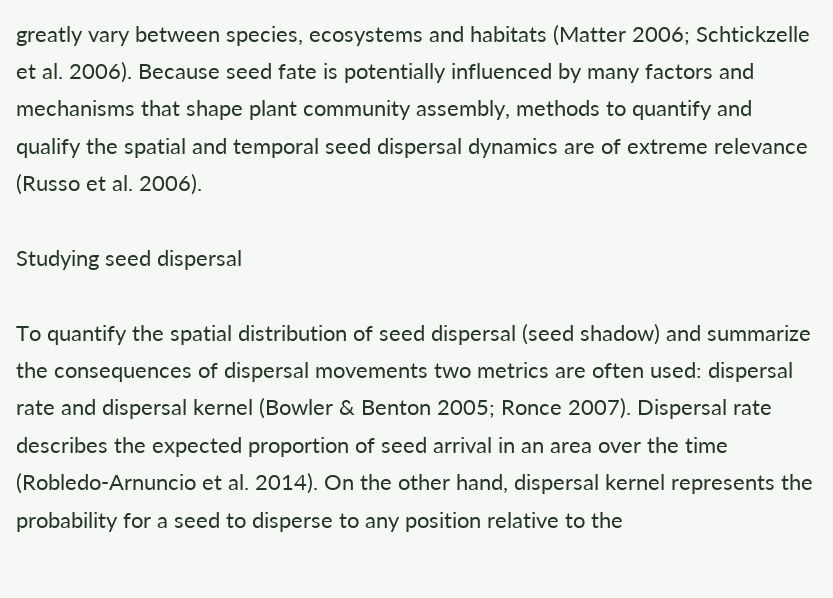greatly vary between species, ecosystems and habitats (Matter 2006; Schtickzelle et al. 2006). Because seed fate is potentially influenced by many factors and mechanisms that shape plant community assembly, methods to quantify and qualify the spatial and temporal seed dispersal dynamics are of extreme relevance (Russo et al. 2006).

Studying seed dispersal

To quantify the spatial distribution of seed dispersal (seed shadow) and summarize the consequences of dispersal movements two metrics are often used: dispersal rate and dispersal kernel (Bowler & Benton 2005; Ronce 2007). Dispersal rate describes the expected proportion of seed arrival in an area over the time (Robledo-Arnuncio et al. 2014). On the other hand, dispersal kernel represents the probability for a seed to disperse to any position relative to the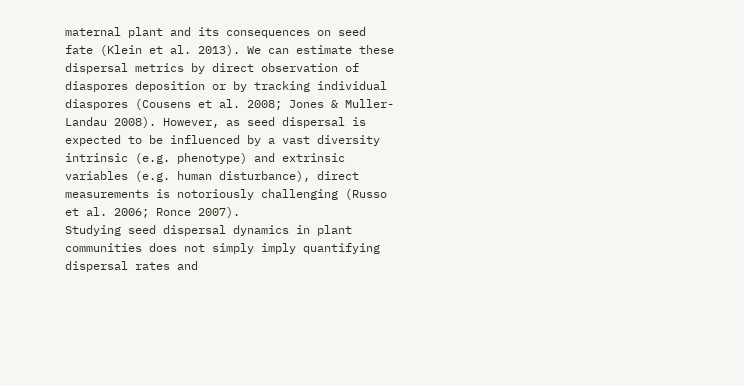maternal plant and its consequences on seed fate (Klein et al. 2013). We can estimate these dispersal metrics by direct observation of diaspores deposition or by tracking individual diaspores (Cousens et al. 2008; Jones & Muller-Landau 2008). However, as seed dispersal is expected to be influenced by a vast diversity intrinsic (e.g. phenotype) and extrinsic variables (e.g. human disturbance), direct measurements is notoriously challenging (Russo et al. 2006; Ronce 2007).
Studying seed dispersal dynamics in plant communities does not simply imply quantifying dispersal rates and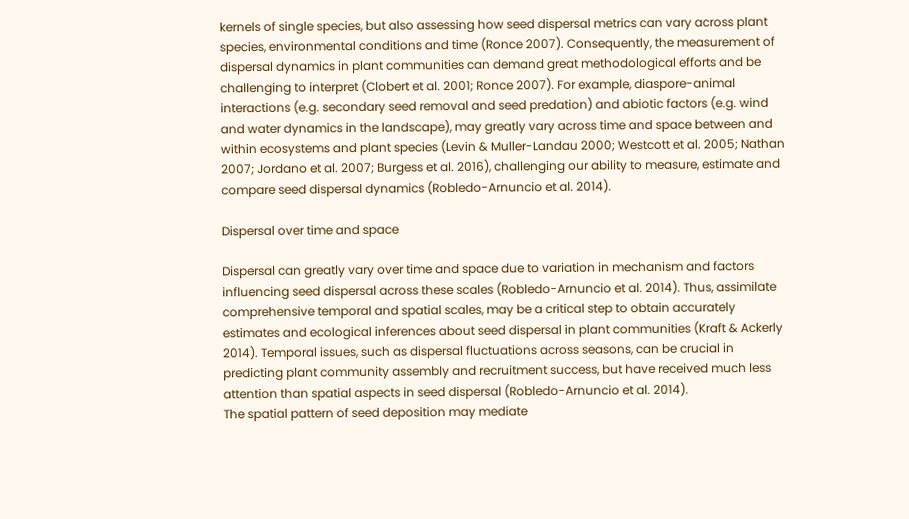kernels of single species, but also assessing how seed dispersal metrics can vary across plant species, environmental conditions and time (Ronce 2007). Consequently, the measurement of dispersal dynamics in plant communities can demand great methodological efforts and be challenging to interpret (Clobert et al. 2001; Ronce 2007). For example, diaspore-animal interactions (e.g. secondary seed removal and seed predation) and abiotic factors (e.g. wind and water dynamics in the landscape), may greatly vary across time and space between and within ecosystems and plant species (Levin & Muller-Landau 2000; Westcott et al. 2005; Nathan 2007; Jordano et al. 2007; Burgess et al. 2016), challenging our ability to measure, estimate and compare seed dispersal dynamics (Robledo-Arnuncio et al. 2014).

Dispersal over time and space

Dispersal can greatly vary over time and space due to variation in mechanism and factors influencing seed dispersal across these scales (Robledo-Arnuncio et al. 2014). Thus, assimilate comprehensive temporal and spatial scales, may be a critical step to obtain accurately estimates and ecological inferences about seed dispersal in plant communities (Kraft & Ackerly 2014). Temporal issues, such as dispersal fluctuations across seasons, can be crucial in predicting plant community assembly and recruitment success, but have received much less attention than spatial aspects in seed dispersal (Robledo-Arnuncio et al. 2014).
The spatial pattern of seed deposition may mediate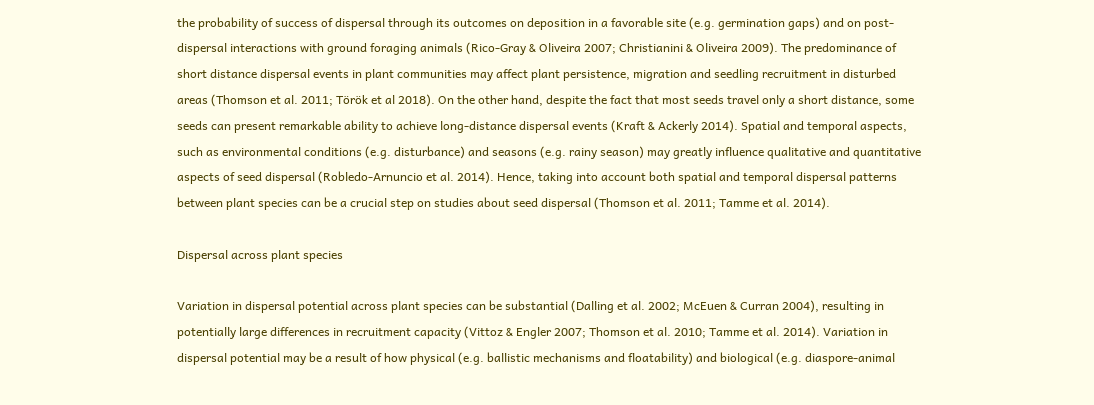the probability of success of dispersal through its outcomes on deposition in a favorable site (e.g. germination gaps) and on post-dispersal interactions with ground foraging animals (Rico-Gray & Oliveira 2007; Christianini & Oliveira 2009). The predominance of short distance dispersal events in plant communities may affect plant persistence, migration and seedling recruitment in disturbed areas (Thomson et al. 2011; Török et al 2018). On the other hand, despite the fact that most seeds travel only a short distance, some seeds can present remarkable ability to achieve long-distance dispersal events (Kraft & Ackerly 2014). Spatial and temporal aspects, such as environmental conditions (e.g. disturbance) and seasons (e.g. rainy season) may greatly influence qualitative and quantitative aspects of seed dispersal (Robledo-Arnuncio et al. 2014). Hence, taking into account both spatial and temporal dispersal patterns between plant species can be a crucial step on studies about seed dispersal (Thomson et al. 2011; Tamme et al. 2014).

Dispersal across plant species

Variation in dispersal potential across plant species can be substantial (Dalling et al. 2002; McEuen & Curran 2004), resulting in potentially large differences in recruitment capacity (Vittoz & Engler 2007; Thomson et al. 2010; Tamme et al. 2014). Variation in dispersal potential may be a result of how physical (e.g. ballistic mechanisms and floatability) and biological (e.g. diaspore-animal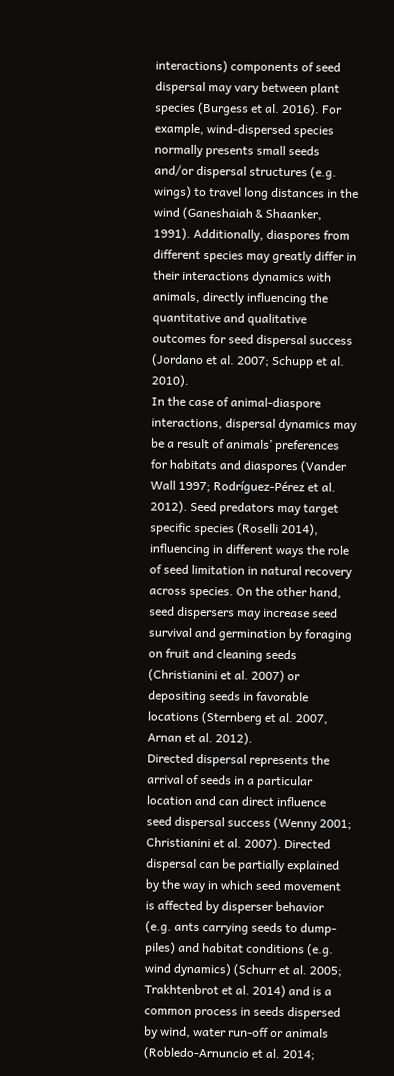interactions) components of seed dispersal may vary between plant species (Burgess et al. 2016). For example, wind-dispersed species normally presents small seeds and/or dispersal structures (e.g. wings) to travel long distances in the wind (Ganeshaiah & Shaanker, 1991). Additionally, diaspores from different species may greatly differ in their interactions dynamics with animals, directly influencing the quantitative and qualitative outcomes for seed dispersal success (Jordano et al. 2007; Schupp et al. 2010).
In the case of animal-diaspore interactions, dispersal dynamics may be a result of animals’ preferences for habitats and diaspores (Vander Wall 1997; Rodríguez-Pérez et al. 2012). Seed predators may target specific species (Roselli 2014), influencing in different ways the role of seed limitation in natural recovery across species. On the other hand, seed dispersers may increase seed survival and germination by foraging on fruit and cleaning seeds (Christianini et al. 2007) or depositing seeds in favorable locations (Sternberg et al. 2007, Arnan et al. 2012).
Directed dispersal represents the arrival of seeds in a particular location and can direct influence seed dispersal success (Wenny 2001; Christianini et al. 2007). Directed dispersal can be partially explained by the way in which seed movement is affected by disperser behavior (e.g. ants carrying seeds to dump-piles) and habitat conditions (e.g. wind dynamics) (Schurr et al. 2005; Trakhtenbrot et al. 2014) and is a common process in seeds dispersed by wind, water run-off or animals (Robledo-Arnuncio et al. 2014;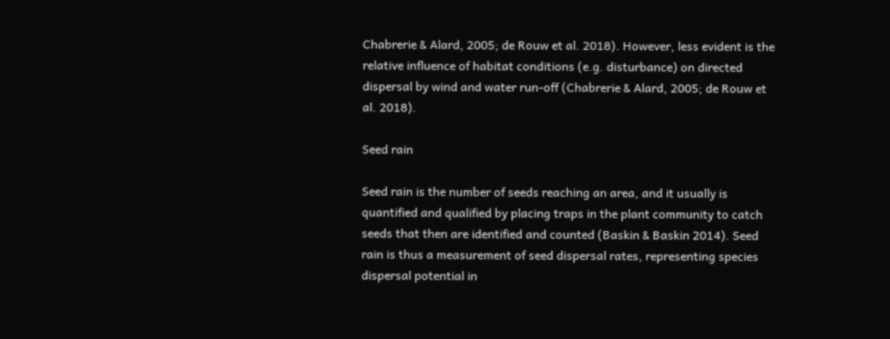Chabrerie & Alard, 2005; de Rouw et al. 2018). However, less evident is the relative influence of habitat conditions (e.g. disturbance) on directed dispersal by wind and water run-off (Chabrerie & Alard, 2005; de Rouw et al. 2018).

Seed rain

Seed rain is the number of seeds reaching an area, and it usually is quantified and qualified by placing traps in the plant community to catch seeds that then are identified and counted (Baskin & Baskin 2014). Seed rain is thus a measurement of seed dispersal rates, representing species dispersal potential in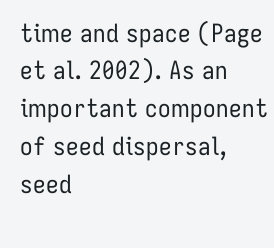time and space (Page et al. 2002). As an important component of seed dispersal, seed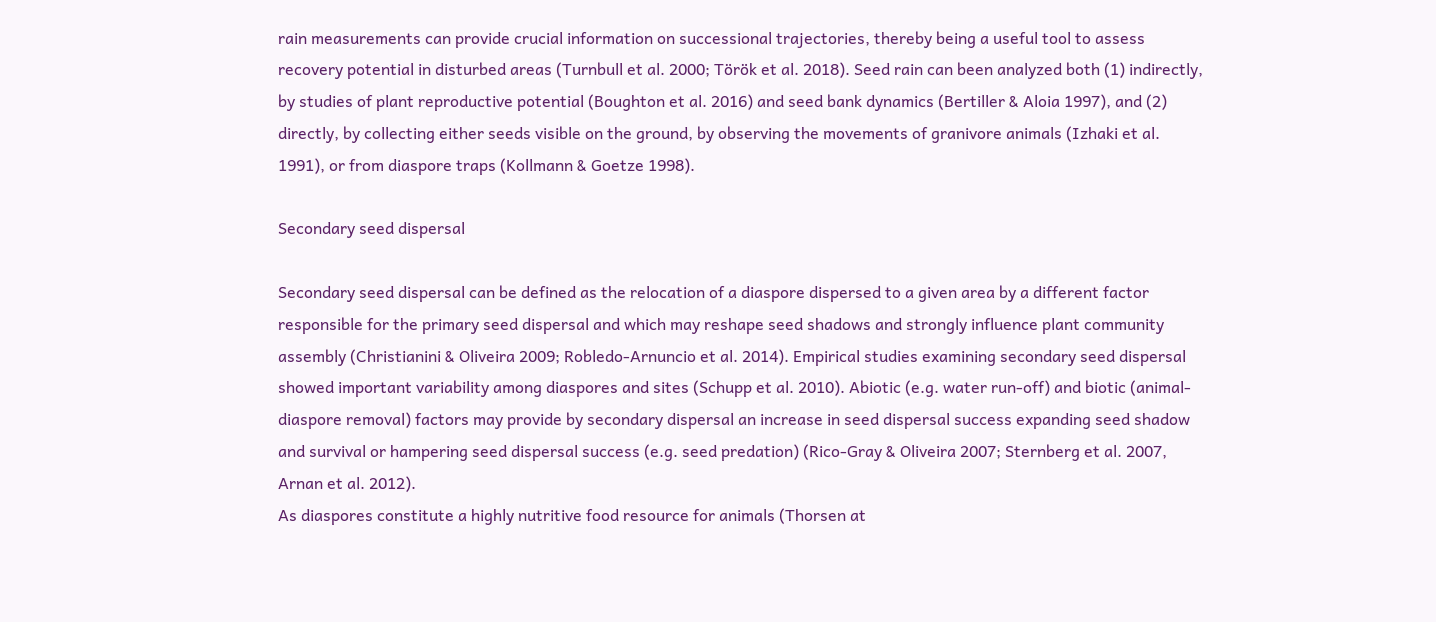rain measurements can provide crucial information on successional trajectories, thereby being a useful tool to assess recovery potential in disturbed areas (Turnbull et al. 2000; Török et al. 2018). Seed rain can been analyzed both (1) indirectly, by studies of plant reproductive potential (Boughton et al. 2016) and seed bank dynamics (Bertiller & Aloia 1997), and (2) directly, by collecting either seeds visible on the ground, by observing the movements of granivore animals (Izhaki et al. 1991), or from diaspore traps (Kollmann & Goetze 1998).

Secondary seed dispersal

Secondary seed dispersal can be defined as the relocation of a diaspore dispersed to a given area by a different factor responsible for the primary seed dispersal and which may reshape seed shadows and strongly influence plant community assembly (Christianini & Oliveira 2009; Robledo-Arnuncio et al. 2014). Empirical studies examining secondary seed dispersal showed important variability among diaspores and sites (Schupp et al. 2010). Abiotic (e.g. water run-off) and biotic (animal-diaspore removal) factors may provide by secondary dispersal an increase in seed dispersal success expanding seed shadow and survival or hampering seed dispersal success (e.g. seed predation) (Rico-Gray & Oliveira 2007; Sternberg et al. 2007, Arnan et al. 2012).
As diaspores constitute a highly nutritive food resource for animals (Thorsen at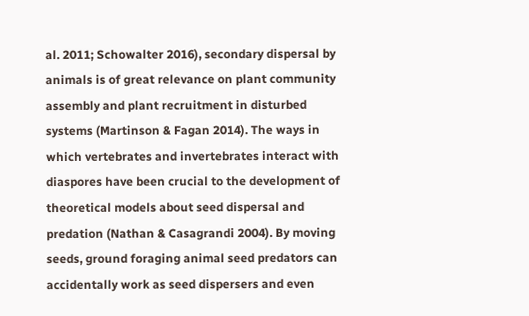al. 2011; Schowalter 2016), secondary dispersal by animals is of great relevance on plant community assembly and plant recruitment in disturbed systems (Martinson & Fagan 2014). The ways in which vertebrates and invertebrates interact with diaspores have been crucial to the development of theoretical models about seed dispersal and predation (Nathan & Casagrandi 2004). By moving seeds, ground foraging animal seed predators can accidentally work as seed dispersers and even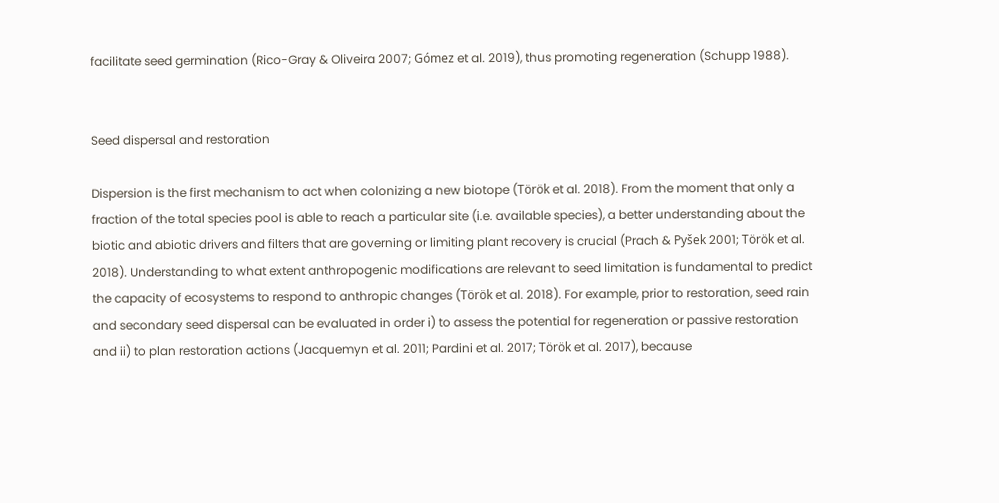facilitate seed germination (Rico-Gray & Oliveira 2007; Gómez et al. 2019), thus promoting regeneration (Schupp 1988).


Seed dispersal and restoration

Dispersion is the first mechanism to act when colonizing a new biotope (Török et al. 2018). From the moment that only a fraction of the total species pool is able to reach a particular site (i.e. available species), a better understanding about the biotic and abiotic drivers and filters that are governing or limiting plant recovery is crucial (Prach & Pyšek 2001; Török et al. 2018). Understanding to what extent anthropogenic modifications are relevant to seed limitation is fundamental to predict the capacity of ecosystems to respond to anthropic changes (Török et al. 2018). For example, prior to restoration, seed rain and secondary seed dispersal can be evaluated in order i) to assess the potential for regeneration or passive restoration and ii) to plan restoration actions (Jacquemyn et al. 2011; Pardini et al. 2017; Török et al. 2017), because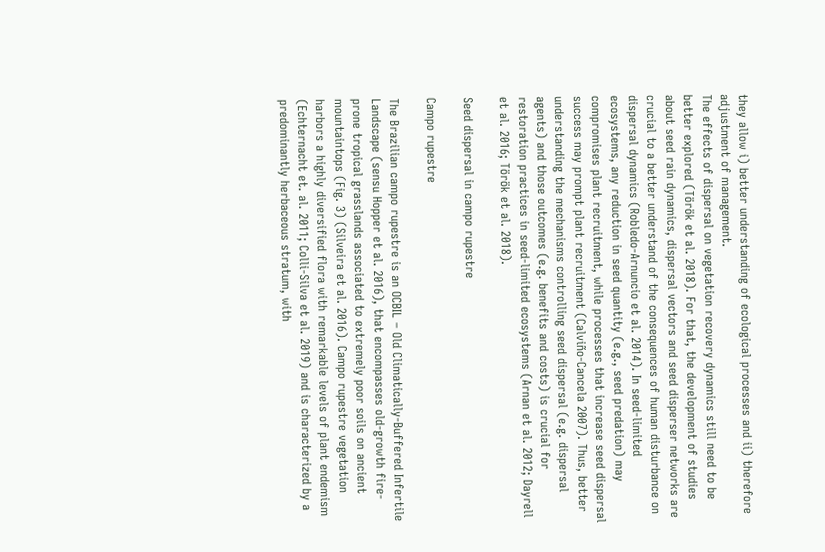they allow i) better understanding of ecological processes and ii) therefore adjustment of management.
The effects of dispersal on vegetation recovery dynamics still need to be better explored (Török et al. 2018). For that, the development of studies about seed rain dynamics, dispersal vectors and seed disperser networks are crucial to a better understand of the consequences of human disturbance on dispersal dynamics (Robledo-Arnuncio et al. 2014). In seed-limited ecosystems, any reduction in seed quantity (e.g., seed predation) may compromises plant recruitment, while processes that increase seed dispersal success may prompt plant recruitment (Calviño-Cancela 2007). Thus, better understanding the mechanisms controlling seed dispersal (e.g. dispersal agents) and those outcomes (e.g. benefits and costs) is crucial for restoration practices in seed-limited ecosystems (Arnan et al. 2012; Dayrell et al. 2016; Török et al. 2018).

Seed dispersal in campo rupestre

Campo rupestre

The Brazilian campo rupestre is an OCBIL – Old Climatically-Buffered Infertile Landscape (sensu Hopper et al. 2016), that encompasses old-growth fire-prone tropical grasslands associated to extremely poor soils on ancient mountaintops (Fig. 3) (Silveira et al. 2016). Campo rupestre vegetation harbors a highly diversified flora with remarkable levels of plant endemism (Echternacht et. al. 2011; Colli-Silva et al. 2019) and is characterized by a predominantly herbaceous stratum, with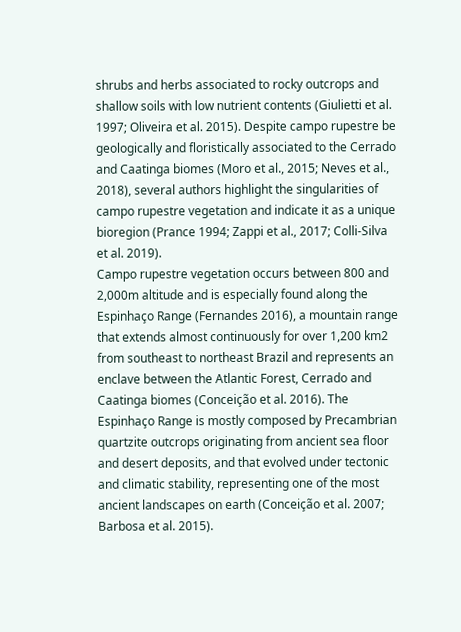shrubs and herbs associated to rocky outcrops and shallow soils with low nutrient contents (Giulietti et al. 1997; Oliveira et al. 2015). Despite campo rupestre be geologically and floristically associated to the Cerrado and Caatinga biomes (Moro et al., 2015; Neves et al., 2018), several authors highlight the singularities of campo rupestre vegetation and indicate it as a unique bioregion (Prance 1994; Zappi et al., 2017; Colli-Silva et al. 2019).
Campo rupestre vegetation occurs between 800 and 2,000m altitude and is especially found along the Espinhaço Range (Fernandes 2016), a mountain range that extends almost continuously for over 1,200 km2 from southeast to northeast Brazil and represents an enclave between the Atlantic Forest, Cerrado and Caatinga biomes (Conceição et al. 2016). The Espinhaço Range is mostly composed by Precambrian quartzite outcrops originating from ancient sea floor and desert deposits, and that evolved under tectonic and climatic stability, representing one of the most ancient landscapes on earth (Conceição et al. 2007; Barbosa et al. 2015).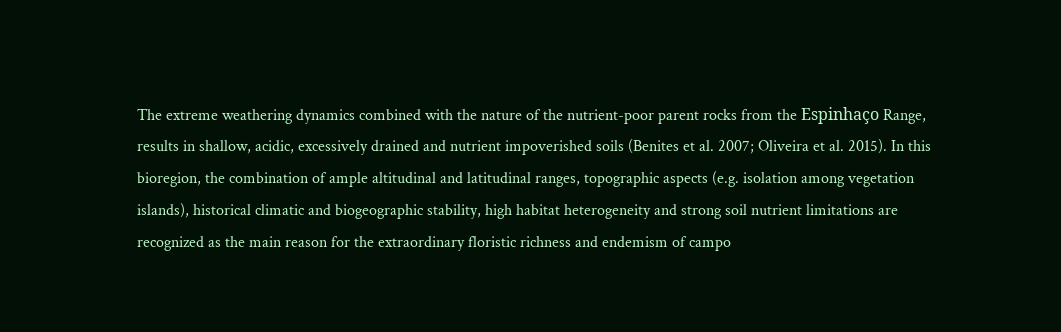The extreme weathering dynamics combined with the nature of the nutrient-poor parent rocks from the Espinhaço Range, results in shallow, acidic, excessively drained and nutrient impoverished soils (Benites et al. 2007; Oliveira et al. 2015). In this bioregion, the combination of ample altitudinal and latitudinal ranges, topographic aspects (e.g. isolation among vegetation islands), historical climatic and biogeographic stability, high habitat heterogeneity and strong soil nutrient limitations are recognized as the main reason for the extraordinary floristic richness and endemism of campo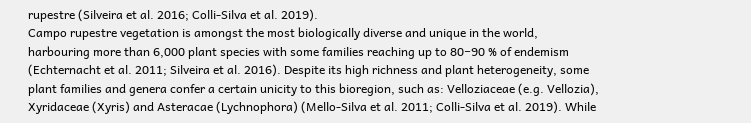rupestre (Silveira et al. 2016; Colli-Silva et al. 2019).
Campo rupestre vegetation is amongst the most biologically diverse and unique in the world, harbouring more than 6,000 plant species with some families reaching up to 80−90 % of endemism (Echternacht et al. 2011; Silveira et al. 2016). Despite its high richness and plant heterogeneity, some plant families and genera confer a certain unicity to this bioregion, such as: Velloziaceae (e.g. Vellozia), Xyridaceae (Xyris) and Asteracae (Lychnophora) (Mello-Silva et al. 2011; Colli-Silva et al. 2019). While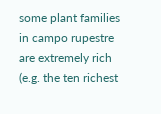some plant families in campo rupestre are extremely rich (e.g. the ten richest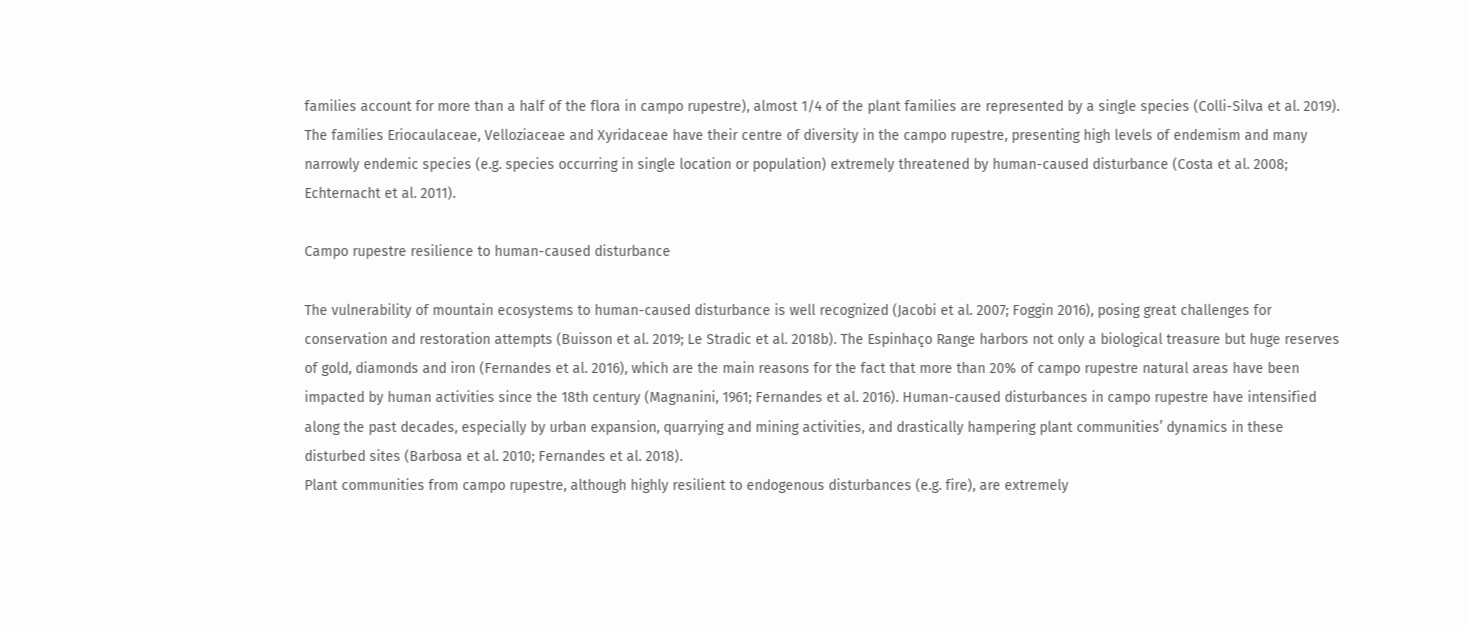families account for more than a half of the flora in campo rupestre), almost 1/4 of the plant families are represented by a single species (Colli-Silva et al. 2019). The families Eriocaulaceae, Velloziaceae and Xyridaceae have their centre of diversity in the campo rupestre, presenting high levels of endemism and many narrowly endemic species (e.g. species occurring in single location or population) extremely threatened by human-caused disturbance (Costa et al. 2008; Echternacht et al. 2011).

Campo rupestre resilience to human-caused disturbance

The vulnerability of mountain ecosystems to human-caused disturbance is well recognized (Jacobi et al. 2007; Foggin 2016), posing great challenges for conservation and restoration attempts (Buisson et al. 2019; Le Stradic et al. 2018b). The Espinhaço Range harbors not only a biological treasure but huge reserves of gold, diamonds and iron (Fernandes et al. 2016), which are the main reasons for the fact that more than 20% of campo rupestre natural areas have been impacted by human activities since the 18th century (Magnanini, 1961; Fernandes et al. 2016). Human-caused disturbances in campo rupestre have intensified along the past decades, especially by urban expansion, quarrying and mining activities, and drastically hampering plant communities’ dynamics in these disturbed sites (Barbosa et al. 2010; Fernandes et al. 2018).
Plant communities from campo rupestre, although highly resilient to endogenous disturbances (e.g. fire), are extremely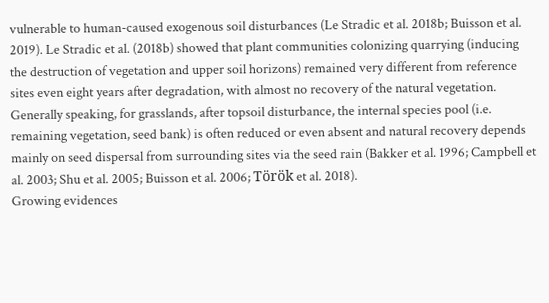vulnerable to human-caused exogenous soil disturbances (Le Stradic et al. 2018b; Buisson et al. 2019). Le Stradic et al. (2018b) showed that plant communities colonizing quarrying (inducing the destruction of vegetation and upper soil horizons) remained very different from reference sites even eight years after degradation, with almost no recovery of the natural vegetation. Generally speaking, for grasslands, after topsoil disturbance, the internal species pool (i.e. remaining vegetation, seed bank) is often reduced or even absent and natural recovery depends mainly on seed dispersal from surrounding sites via the seed rain (Bakker et al. 1996; Campbell et al. 2003; Shu et al. 2005; Buisson et al. 2006; Török et al. 2018).
Growing evidences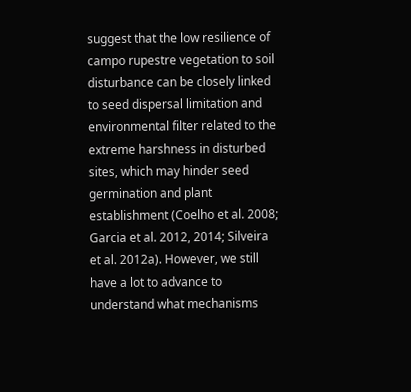suggest that the low resilience of campo rupestre vegetation to soil disturbance can be closely linked to seed dispersal limitation and environmental filter related to the extreme harshness in disturbed sites, which may hinder seed germination and plant establishment (Coelho et al. 2008; Garcia et al. 2012, 2014; Silveira et al. 2012a). However, we still have a lot to advance to understand what mechanisms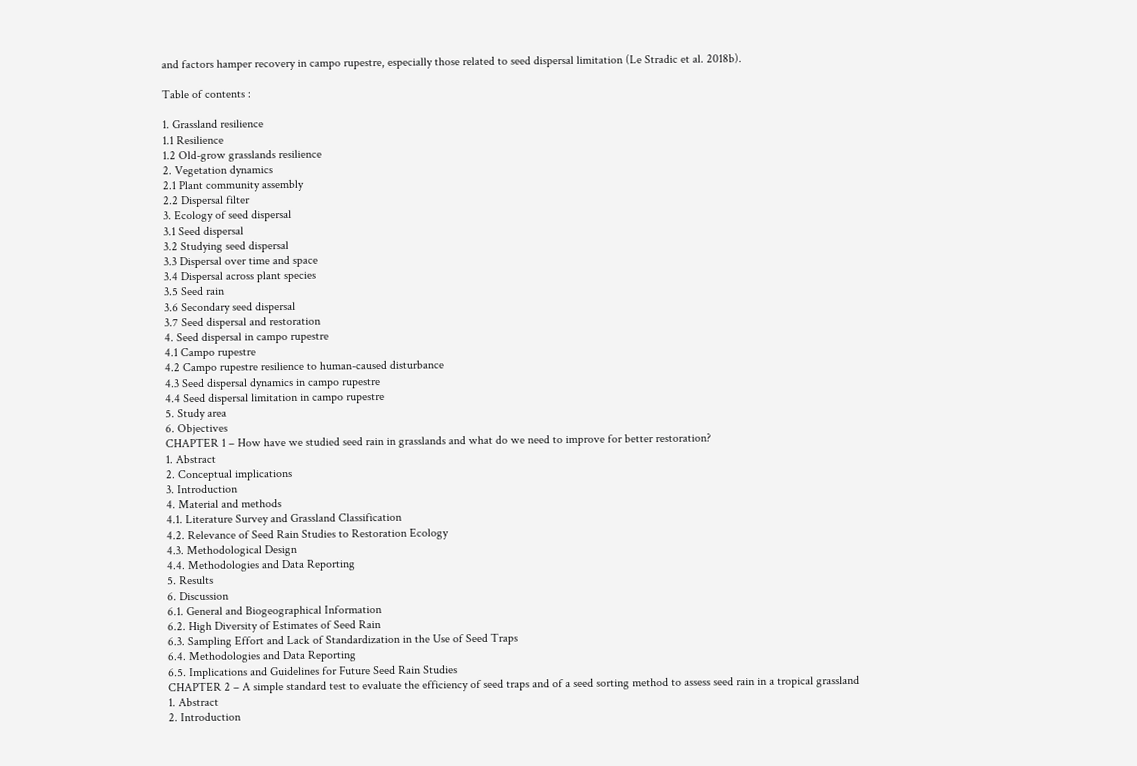and factors hamper recovery in campo rupestre, especially those related to seed dispersal limitation (Le Stradic et al. 2018b).

Table of contents :

1. Grassland resilience
1.1 Resilience
1.2 Old-grow grasslands resilience
2. Vegetation dynamics
2.1 Plant community assembly
2.2 Dispersal filter
3. Ecology of seed dispersal
3.1 Seed dispersal
3.2 Studying seed dispersal
3.3 Dispersal over time and space
3.4 Dispersal across plant species
3.5 Seed rain
3.6 Secondary seed dispersal
3.7 Seed dispersal and restoration
4. Seed dispersal in campo rupestre
4.1 Campo rupestre
4.2 Campo rupestre resilience to human-caused disturbance
4.3 Seed dispersal dynamics in campo rupestre
4.4 Seed dispersal limitation in campo rupestre
5. Study area
6. Objectives
CHAPTER 1 – How have we studied seed rain in grasslands and what do we need to improve for better restoration?
1. Abstract
2. Conceptual implications
3. Introduction
4. Material and methods
4.1. Literature Survey and Grassland Classification
4.2. Relevance of Seed Rain Studies to Restoration Ecology
4.3. Methodological Design
4.4. Methodologies and Data Reporting
5. Results
6. Discussion
6.1. General and Biogeographical Information
6.2. High Diversity of Estimates of Seed Rain
6.3. Sampling Effort and Lack of Standardization in the Use of Seed Traps
6.4. Methodologies and Data Reporting
6.5. Implications and Guidelines for Future Seed Rain Studies
CHAPTER 2 – A simple standard test to evaluate the efficiency of seed traps and of a seed sorting method to assess seed rain in a tropical grassland
1. Abstract
2. Introduction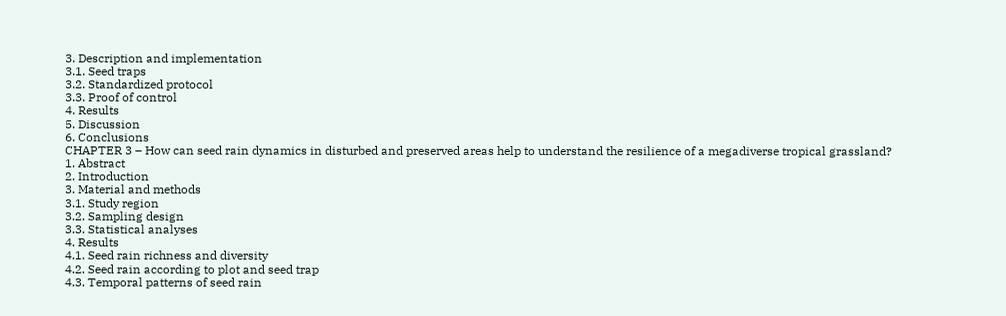3. Description and implementation
3.1. Seed traps
3.2. Standardized protocol
3.3. Proof of control
4. Results
5. Discussion
6. Conclusions
CHAPTER 3 – How can seed rain dynamics in disturbed and preserved areas help to understand the resilience of a megadiverse tropical grassland?
1. Abstract
2. Introduction
3. Material and methods
3.1. Study region
3.2. Sampling design
3.3. Statistical analyses
4. Results
4.1. Seed rain richness and diversity
4.2. Seed rain according to plot and seed trap
4.3. Temporal patterns of seed rain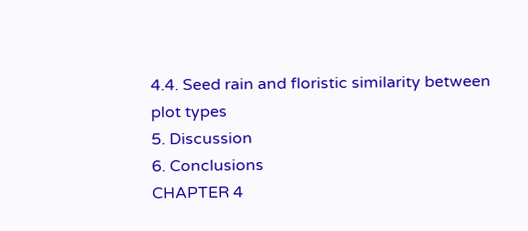4.4. Seed rain and floristic similarity between plot types
5. Discussion
6. Conclusions
CHAPTER 4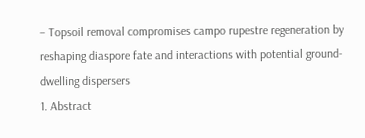– Topsoil removal compromises campo rupestre regeneration by reshaping diaspore fate and interactions with potential ground-dwelling dispersers
1. Abstract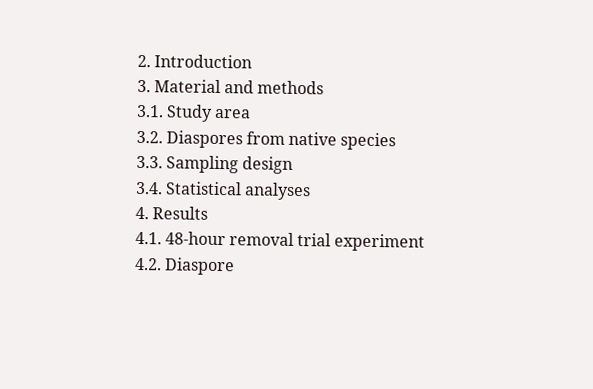2. Introduction
3. Material and methods
3.1. Study area
3.2. Diaspores from native species
3.3. Sampling design
3.4. Statistical analyses
4. Results
4.1. 48-hour removal trial experiment
4.2. Diaspore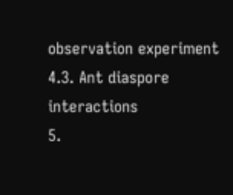observation experiment
4.3. Ant diaspore interactions
5.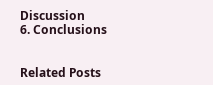Discussion
6. Conclusions


Related Posts